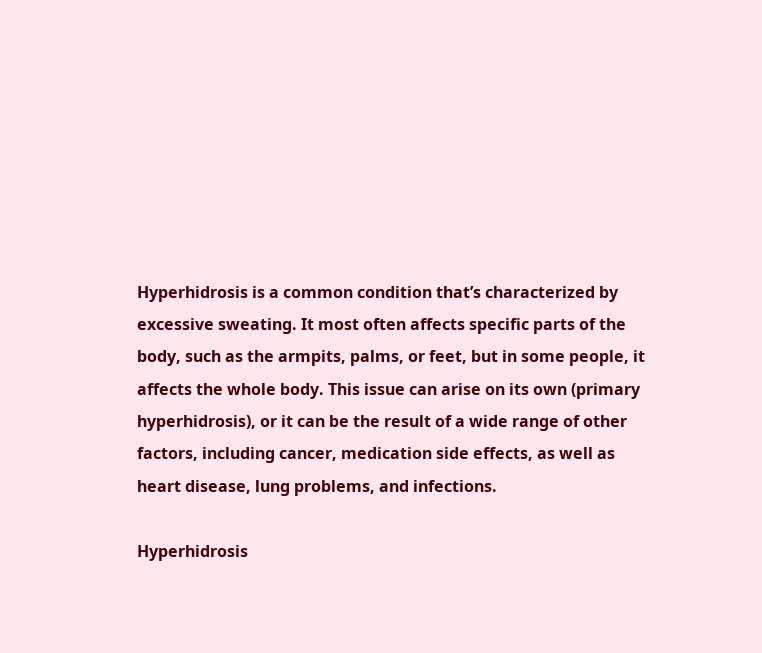Hyperhidrosis is a common condition that’s characterized by excessive sweating. It most often affects specific parts of the body, such as the armpits, palms, or feet, but in some people, it affects the whole body. This issue can arise on its own (primary hyperhidrosis), or it can be the result of a wide range of other factors, including cancer, medication side effects, as well as heart disease, lung problems, and infections.

Hyperhidrosis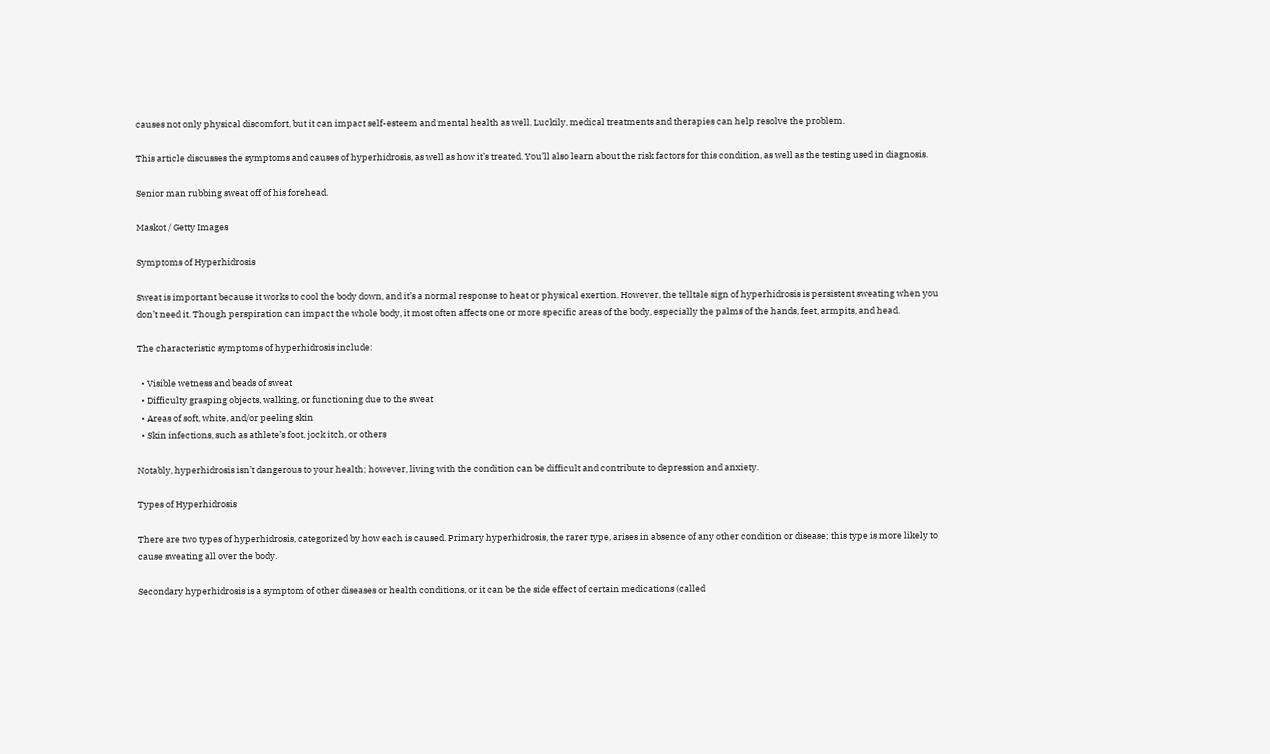causes not only physical discomfort, but it can impact self-esteem and mental health as well. Luckily, medical treatments and therapies can help resolve the problem.

This article discusses the symptoms and causes of hyperhidrosis, as well as how it’s treated. You’ll also learn about the risk factors for this condition, as well as the testing used in diagnosis.

Senior man rubbing sweat off of his forehead.

Maskot / Getty Images

Symptoms of Hyperhidrosis

Sweat is important because it works to cool the body down, and it’s a normal response to heat or physical exertion. However, the telltale sign of hyperhidrosis is persistent sweating when you don’t need it. Though perspiration can impact the whole body, it most often affects one or more specific areas of the body, especially the palms of the hands, feet, armpits, and head.

The characteristic symptoms of hyperhidrosis include:

  • Visible wetness and beads of sweat
  • Difficulty grasping objects, walking, or functioning due to the sweat
  • Areas of soft, white, and/or peeling skin
  • Skin infections, such as athlete’s foot, jock itch, or others

Notably, hyperhidrosis isn’t dangerous to your health; however, living with the condition can be difficult and contribute to depression and anxiety.

Types of Hyperhidrosis

There are two types of hyperhidrosis, categorized by how each is caused. Primary hyperhidrosis, the rarer type, arises in absence of any other condition or disease; this type is more likely to cause sweating all over the body.

Secondary hyperhidrosis is a symptom of other diseases or health conditions, or it can be the side effect of certain medications (called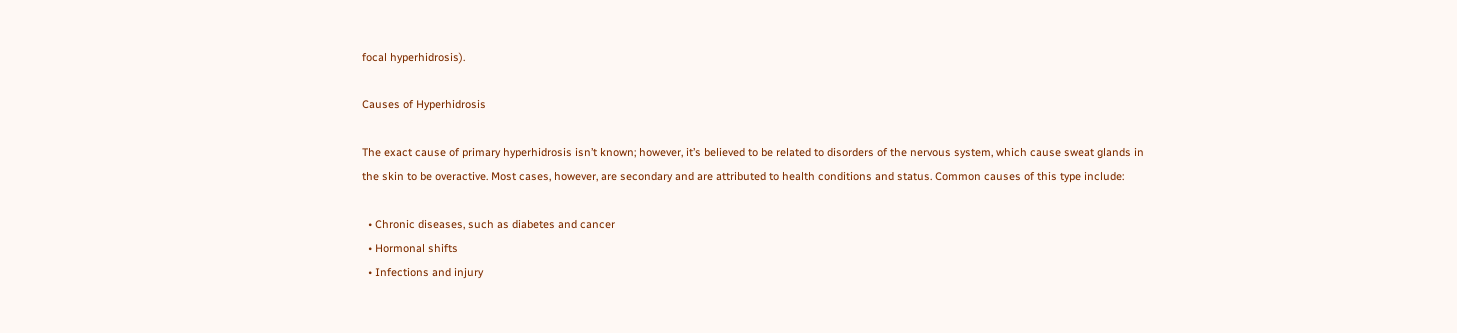focal hyperhidrosis).

Causes of Hyperhidrosis

The exact cause of primary hyperhidrosis isn’t known; however, it’s believed to be related to disorders of the nervous system, which cause sweat glands in the skin to be overactive. Most cases, however, are secondary and are attributed to health conditions and status. Common causes of this type include:

  • Chronic diseases, such as diabetes and cancer
  • Hormonal shifts
  • Infections and injury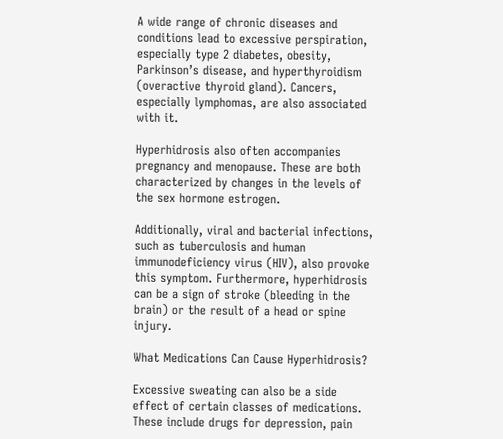A wide range of chronic diseases and conditions lead to excessive perspiration, especially type 2 diabetes, obesity, Parkinson’s disease, and hyperthyroidism (overactive thyroid gland). Cancers, especially lymphomas, are also associated with it.

Hyperhidrosis also often accompanies pregnancy and menopause. These are both characterized by changes in the levels of the sex hormone estrogen.

Additionally, viral and bacterial infections, such as tuberculosis and human immunodeficiency virus (HIV), also provoke this symptom. Furthermore, hyperhidrosis can be a sign of stroke (bleeding in the brain) or the result of a head or spine injury.

What Medications Can Cause Hyperhidrosis?

Excessive sweating can also be a side effect of certain classes of medications. These include drugs for depression, pain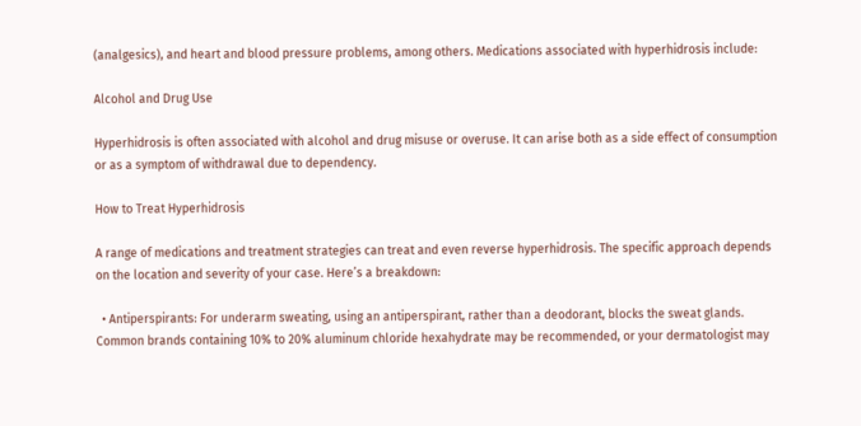(analgesics), and heart and blood pressure problems, among others. Medications associated with hyperhidrosis include:

Alcohol and Drug Use

Hyperhidrosis is often associated with alcohol and drug misuse or overuse. It can arise both as a side effect of consumption or as a symptom of withdrawal due to dependency.

How to Treat Hyperhidrosis

A range of medications and treatment strategies can treat and even reverse hyperhidrosis. The specific approach depends on the location and severity of your case. Here’s a breakdown:

  • Antiperspirants: For underarm sweating, using an antiperspirant, rather than a deodorant, blocks the sweat glands. Common brands containing 10% to 20% aluminum chloride hexahydrate may be recommended, or your dermatologist may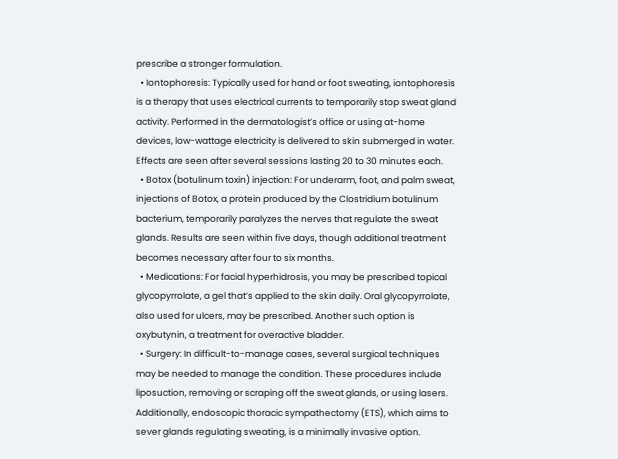prescribe a stronger formulation.
  • Iontophoresis: Typically used for hand or foot sweating, iontophoresis is a therapy that uses electrical currents to temporarily stop sweat gland activity. Performed in the dermatologist’s office or using at-home devices, low-wattage electricity is delivered to skin submerged in water. Effects are seen after several sessions lasting 20 to 30 minutes each.
  • Botox (botulinum toxin) injection: For underarm, foot, and palm sweat, injections of Botox, a protein produced by the Clostridium botulinum bacterium, temporarily paralyzes the nerves that regulate the sweat glands. Results are seen within five days, though additional treatment becomes necessary after four to six months.
  • Medications: For facial hyperhidrosis, you may be prescribed topical glycopyrrolate, a gel that’s applied to the skin daily. Oral glycopyrrolate, also used for ulcers, may be prescribed. Another such option is oxybutynin, a treatment for overactive bladder.
  • Surgery: In difficult-to-manage cases, several surgical techniques may be needed to manage the condition. These procedures include liposuction, removing or scraping off the sweat glands, or using lasers. Additionally, endoscopic thoracic sympathectomy (ETS), which aims to sever glands regulating sweating, is a minimally invasive option.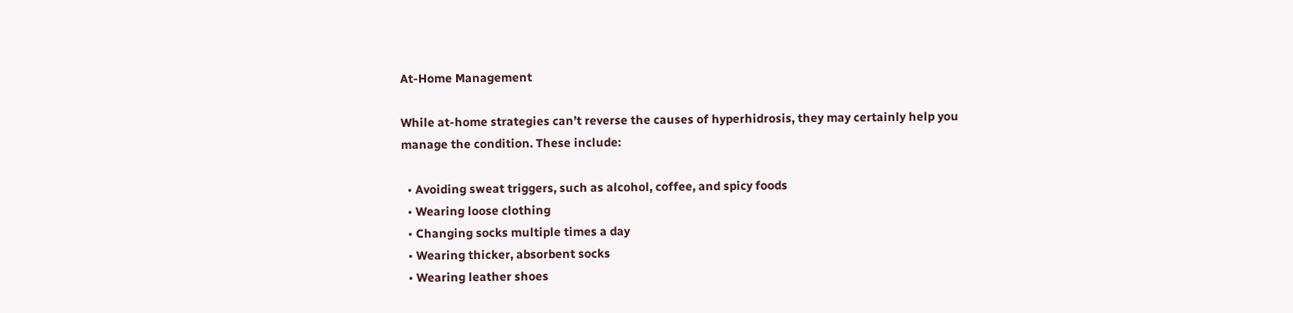At-Home Management

While at-home strategies can’t reverse the causes of hyperhidrosis, they may certainly help you manage the condition. These include:

  • Avoiding sweat triggers, such as alcohol, coffee, and spicy foods
  • Wearing loose clothing
  • Changing socks multiple times a day
  • Wearing thicker, absorbent socks
  • Wearing leather shoes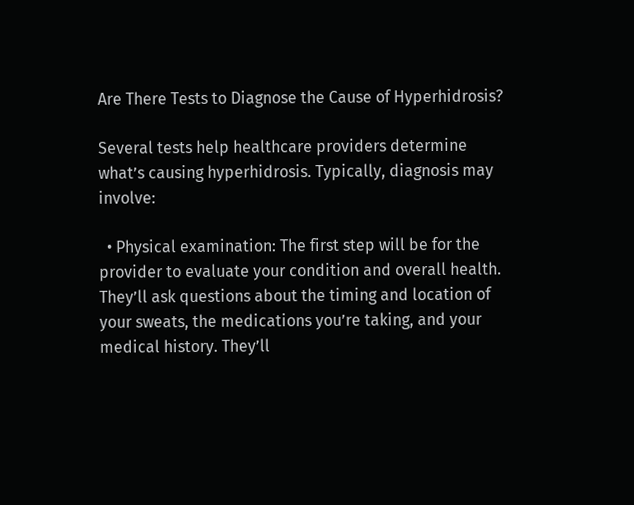Are There Tests to Diagnose the Cause of Hyperhidrosis?

Several tests help healthcare providers determine what’s causing hyperhidrosis. Typically, diagnosis may involve:

  • Physical examination: The first step will be for the provider to evaluate your condition and overall health. They’ll ask questions about the timing and location of your sweats, the medications you’re taking, and your medical history. They’ll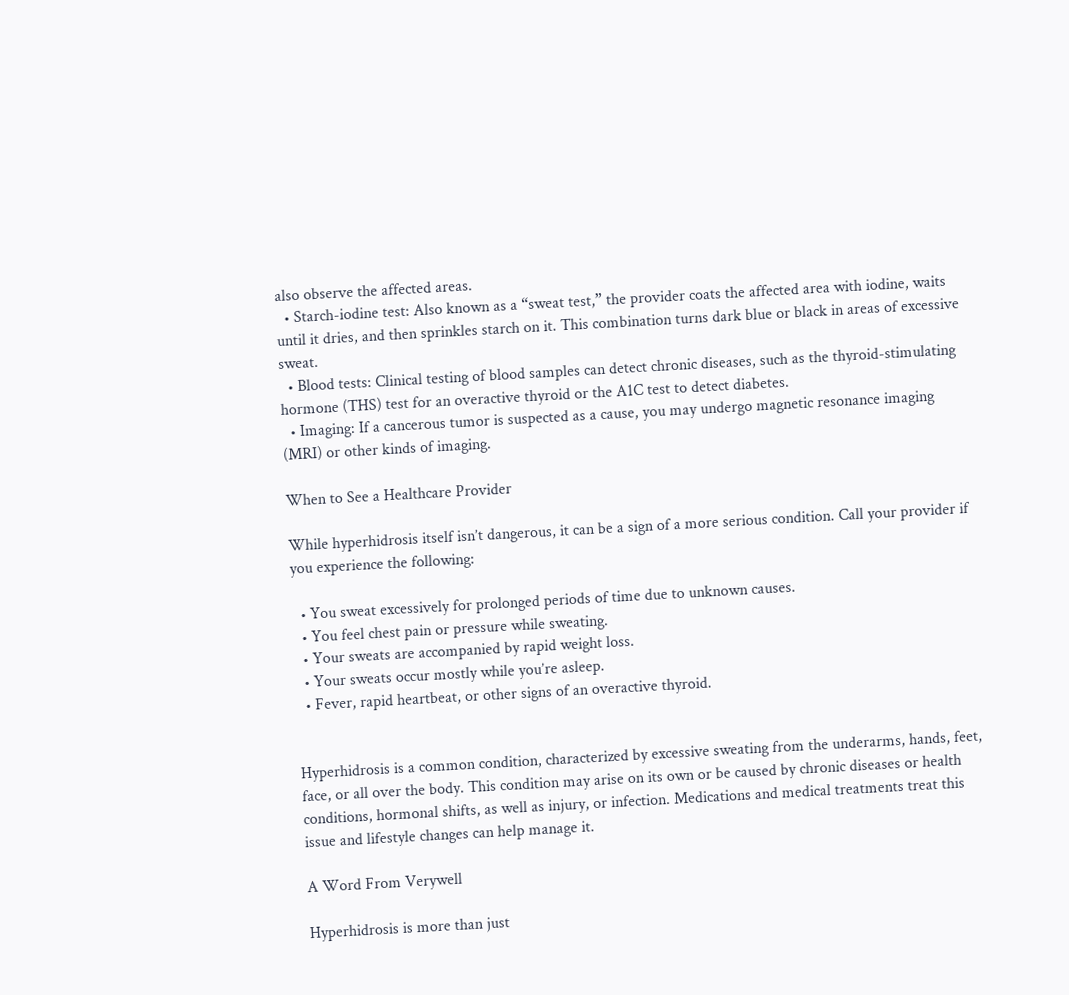also observe the affected areas.
  • Starch-iodine test: Also known as a “sweat test,” the provider coats the affected area with iodine, waits until it dries, and then sprinkles starch on it. This combination turns dark blue or black in areas of excessive sweat.
  • Blood tests: Clinical testing of blood samples can detect chronic diseases, such as the thyroid-stimulating hormone (THS) test for an overactive thyroid or the A1C test to detect diabetes.
  • Imaging: If a cancerous tumor is suspected as a cause, you may undergo magnetic resonance imaging (MRI) or other kinds of imaging.

When to See a Healthcare Provider

While hyperhidrosis itself isn’t dangerous, it can be a sign of a more serious condition. Call your provider if you experience the following:

  • You sweat excessively for prolonged periods of time due to unknown causes.
  • You feel chest pain or pressure while sweating.
  • Your sweats are accompanied by rapid weight loss.
  • Your sweats occur mostly while you’re asleep.
  • Fever, rapid heartbeat, or other signs of an overactive thyroid.


Hyperhidrosis is a common condition, characterized by excessive sweating from the underarms, hands, feet, face, or all over the body. This condition may arise on its own or be caused by chronic diseases or health conditions, hormonal shifts, as well as injury, or infection. Medications and medical treatments treat this issue and lifestyle changes can help manage it.

A Word From Verywell

Hyperhidrosis is more than just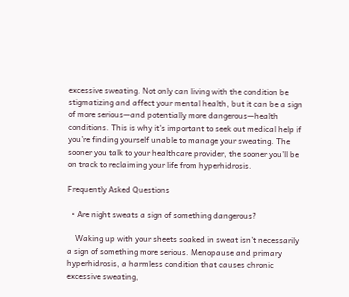excessive sweating. Not only can living with the condition be stigmatizing and affect your mental health, but it can be a sign of more serious—and potentially more dangerous—health conditions. This is why it's important to seek out medical help if you’re finding yourself unable to manage your sweating. The sooner you talk to your healthcare provider, the sooner you’ll be on track to reclaiming your life from hyperhidrosis.

Frequently Asked Questions

  • Are night sweats a sign of something dangerous?

    Waking up with your sheets soaked in sweat isn’t necessarily a sign of something more serious. Menopause and primary hyperhidrosis, a harmless condition that causes chronic excessive sweating,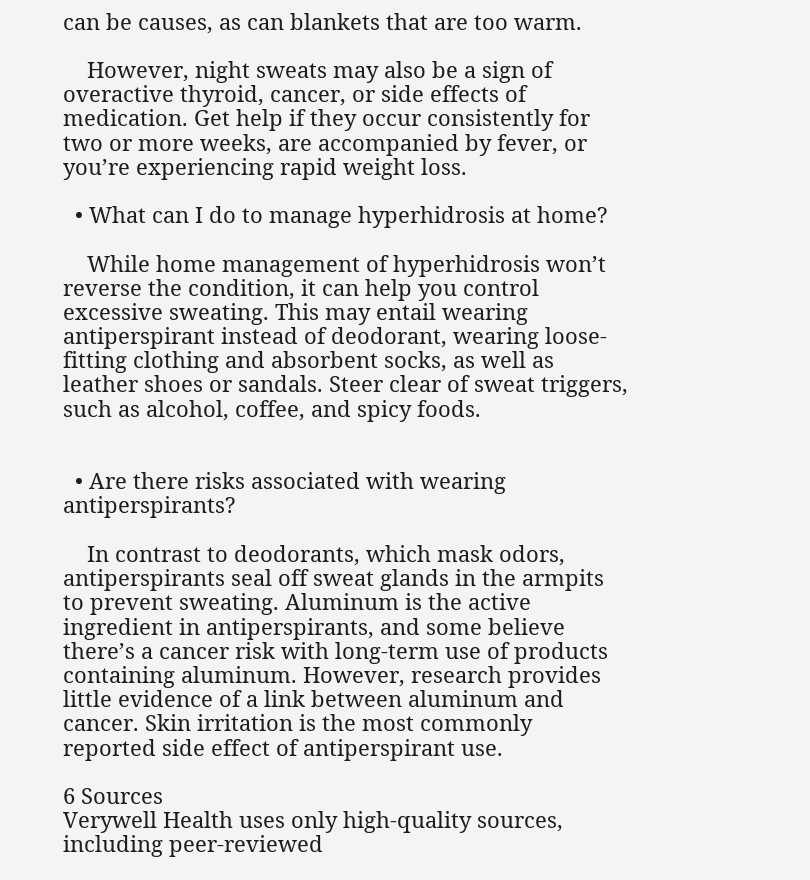can be causes, as can blankets that are too warm.

    However, night sweats may also be a sign of overactive thyroid, cancer, or side effects of medication. Get help if they occur consistently for two or more weeks, are accompanied by fever, or you’re experiencing rapid weight loss.

  • What can I do to manage hyperhidrosis at home?

    While home management of hyperhidrosis won’t reverse the condition, it can help you control excessive sweating. This may entail wearing antiperspirant instead of deodorant, wearing loose-fitting clothing and absorbent socks, as well as leather shoes or sandals. Steer clear of sweat triggers, such as alcohol, coffee, and spicy foods.


  • Are there risks associated with wearing antiperspirants?

    In contrast to deodorants, which mask odors, antiperspirants seal off sweat glands in the armpits to prevent sweating. Aluminum is the active ingredient in antiperspirants, and some believe there’s a cancer risk with long-term use of products containing aluminum. However, research provides little evidence of a link between aluminum and cancer. Skin irritation is the most commonly reported side effect of antiperspirant use.

6 Sources
Verywell Health uses only high-quality sources, including peer-reviewed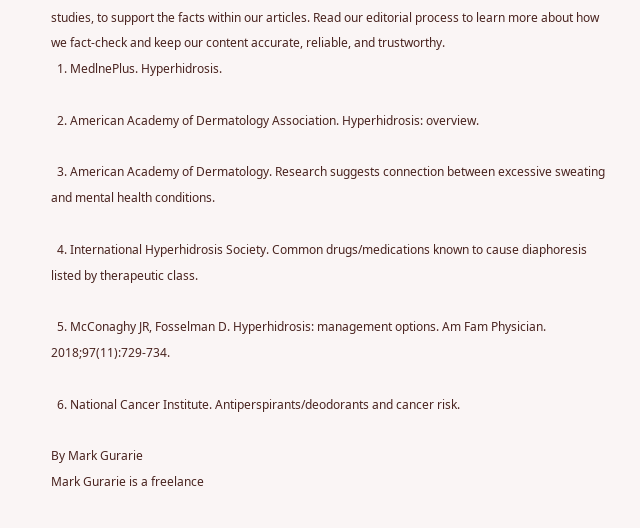studies, to support the facts within our articles. Read our editorial process to learn more about how we fact-check and keep our content accurate, reliable, and trustworthy.
  1. MedlnePlus. Hyperhidrosis.

  2. American Academy of Dermatology Association. Hyperhidrosis: overview.

  3. American Academy of Dermatology. Research suggests connection between excessive sweating and mental health conditions.

  4. International Hyperhidrosis Society. Common drugs/medications known to cause diaphoresis listed by therapeutic class.

  5. McConaghy JR, Fosselman D. Hyperhidrosis: management options. Am Fam Physician. 2018;97(11):729-734.

  6. National Cancer Institute. Antiperspirants/deodorants and cancer risk.

By Mark Gurarie
Mark Gurarie is a freelance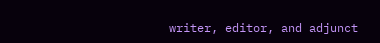writer, editor, and adjunct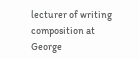lecturer of writing composition at George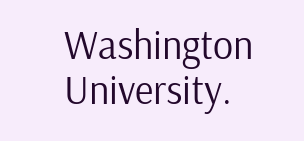Washington University.